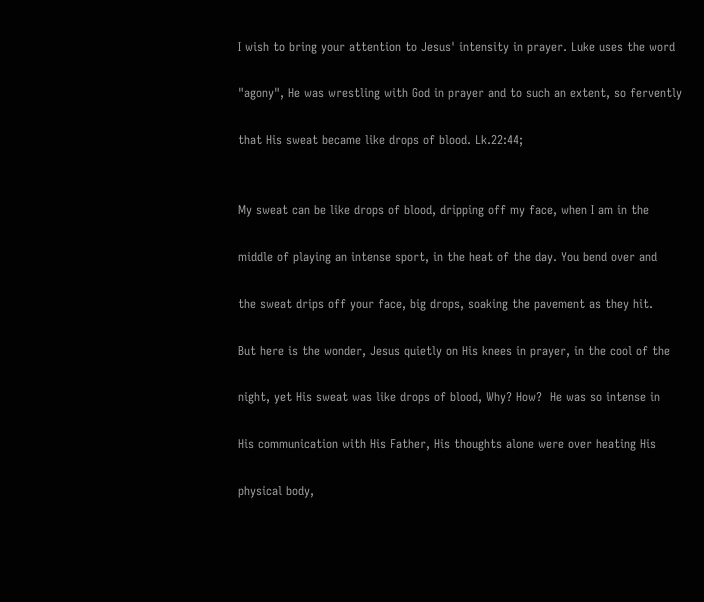I wish to bring your attention to Jesus' intensity in prayer. Luke uses the word

"agony", He was wrestling with God in prayer and to such an extent, so fervently

that His sweat became like drops of blood. Lk.22:44;


My sweat can be like drops of blood, dripping off my face, when I am in the

middle of playing an intense sport, in the heat of the day. You bend over and

the sweat drips off your face, big drops, soaking the pavement as they hit.

But here is the wonder, Jesus quietly on His knees in prayer, in the cool of the

night, yet His sweat was like drops of blood, Why? How?  He was so intense in

His communication with His Father, His thoughts alone were over heating His

physical body,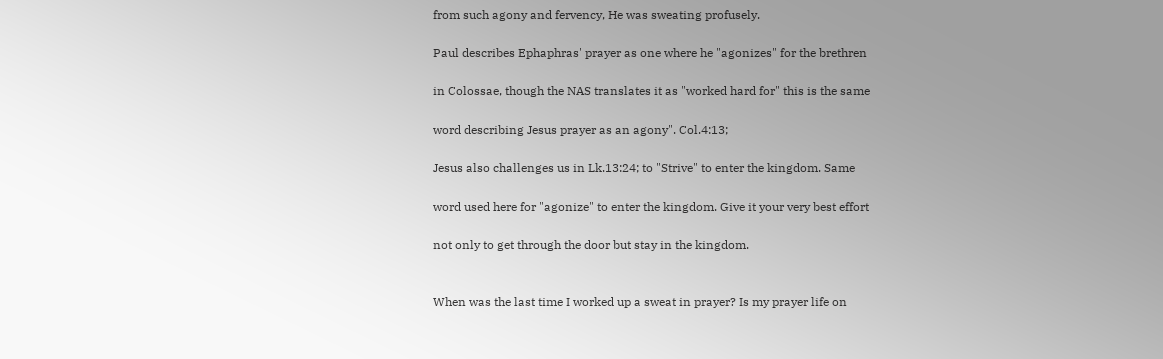from such agony and fervency, He was sweating profusely.

Paul describes Ephaphras' prayer as one where he "agonizes" for the brethren

in Colossae, though the NAS translates it as "worked hard for" this is the same

word describing Jesus prayer as an agony". Col.4:13;

Jesus also challenges us in Lk.13:24; to "Strive" to enter the kingdom. Same

word used here for "agonize" to enter the kingdom. Give it your very best effort

not only to get through the door but stay in the kingdom.


When was the last time I worked up a sweat in prayer? Is my prayer life on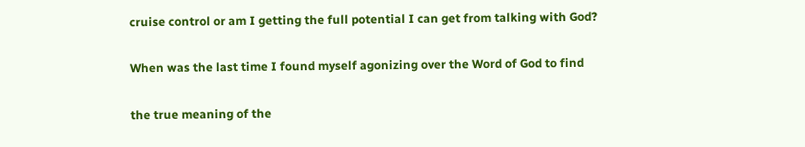cruise control or am I getting the full potential I can get from talking with God?

When was the last time I found myself agonizing over the Word of God to find

the true meaning of the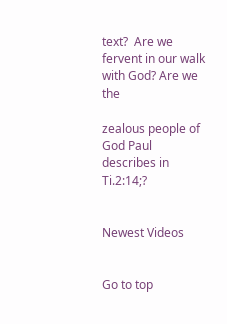text?  Are we fervent in our walk with God? Are we the

zealous people of God Paul describes in Ti.2:14;?


Newest Videos


Go to top